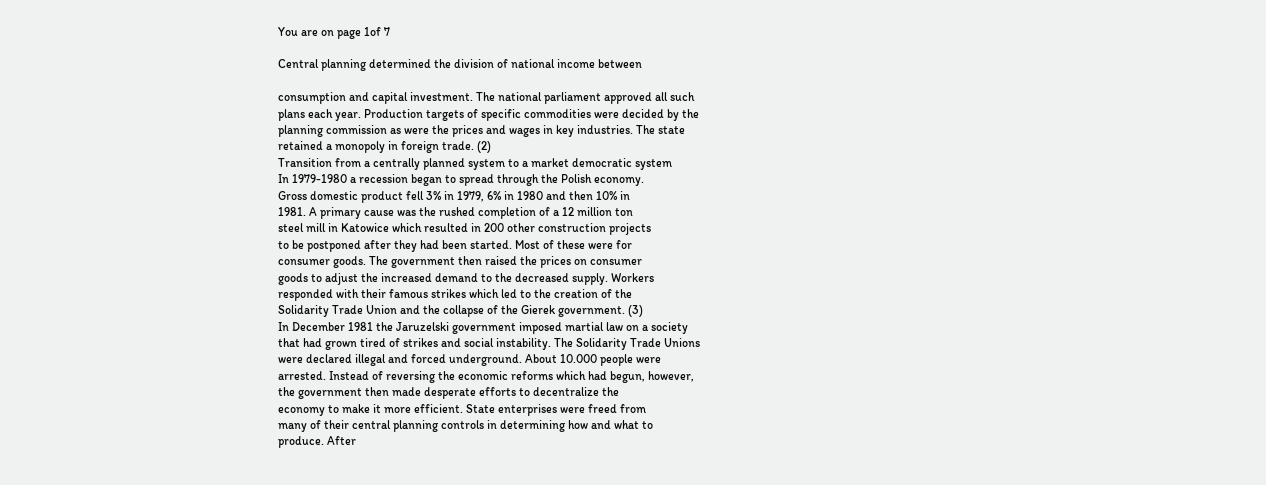You are on page 1of 7

Central planning determined the division of national income between

consumption and capital investment. The national parliament approved all such
plans each year. Production targets of specific commodities were decided by the
planning commission as were the prices and wages in key industries. The state
retained a monopoly in foreign trade. (2)
Transition from a centrally planned system to a market democratic system
In 1979-1980 a recession began to spread through the Polish economy.
Gross domestic product fell 3% in 1979, 6% in 1980 and then 10% in
1981. A primary cause was the rushed completion of a 12 million ton
steel mill in Katowice which resulted in 200 other construction projects
to be postponed after they had been started. Most of these were for
consumer goods. The government then raised the prices on consumer
goods to adjust the increased demand to the decreased supply. Workers
responded with their famous strikes which led to the creation of the
Solidarity Trade Union and the collapse of the Gierek government. (3)
In December 1981 the Jaruzelski government imposed martial law on a society
that had grown tired of strikes and social instability. The Solidarity Trade Unions
were declared illegal and forced underground. About 10.000 people were
arrested. Instead of reversing the economic reforms which had begun, however,
the government then made desperate efforts to decentralize the
economy to make it more efficient. State enterprises were freed from
many of their central planning controls in determining how and what to
produce. After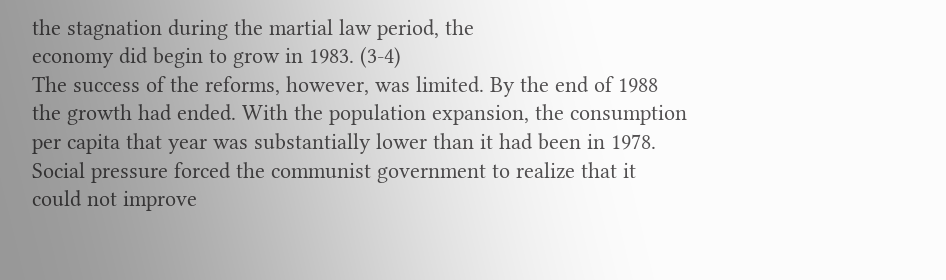the stagnation during the martial law period, the
economy did begin to grow in 1983. (3-4)
The success of the reforms, however, was limited. By the end of 1988
the growth had ended. With the population expansion, the consumption
per capita that year was substantially lower than it had been in 1978.
Social pressure forced the communist government to realize that it
could not improve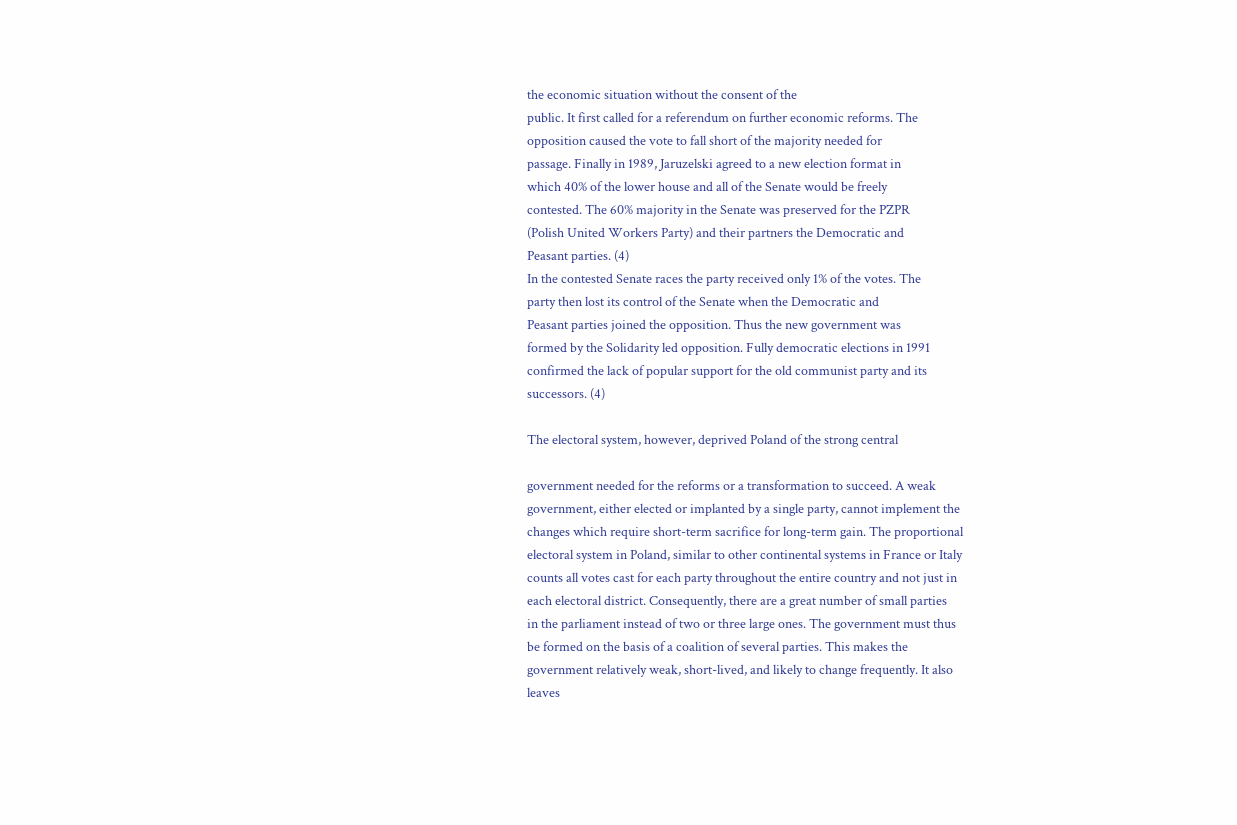the economic situation without the consent of the
public. It first called for a referendum on further economic reforms. The
opposition caused the vote to fall short of the majority needed for
passage. Finally in 1989, Jaruzelski agreed to a new election format in
which 40% of the lower house and all of the Senate would be freely
contested. The 60% majority in the Senate was preserved for the PZPR
(Polish United Workers Party) and their partners the Democratic and
Peasant parties. (4)
In the contested Senate races the party received only 1% of the votes. The
party then lost its control of the Senate when the Democratic and
Peasant parties joined the opposition. Thus the new government was
formed by the Solidarity led opposition. Fully democratic elections in 1991
confirmed the lack of popular support for the old communist party and its
successors. (4)

The electoral system, however, deprived Poland of the strong central

government needed for the reforms or a transformation to succeed. A weak
government, either elected or implanted by a single party, cannot implement the
changes which require short-term sacrifice for long-term gain. The proportional
electoral system in Poland, similar to other continental systems in France or Italy
counts all votes cast for each party throughout the entire country and not just in
each electoral district. Consequently, there are a great number of small parties
in the parliament instead of two or three large ones. The government must thus
be formed on the basis of a coalition of several parties. This makes the
government relatively weak, short-lived, and likely to change frequently. It also
leaves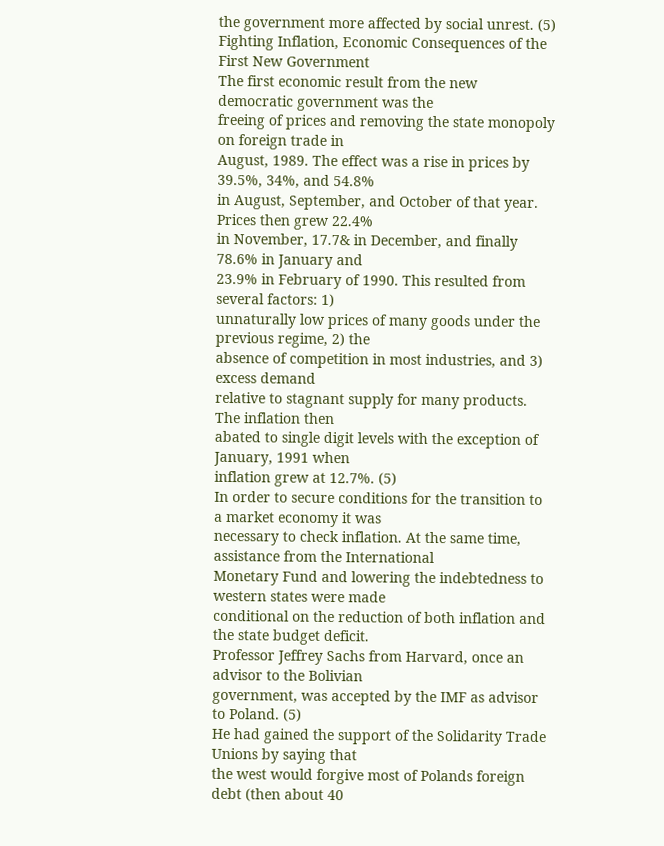the government more affected by social unrest. (5)
Fighting Inflation, Economic Consequences of the First New Government
The first economic result from the new democratic government was the
freeing of prices and removing the state monopoly on foreign trade in
August, 1989. The effect was a rise in prices by 39.5%, 34%, and 54.8%
in August, September, and October of that year. Prices then grew 22.4%
in November, 17.7& in December, and finally 78.6% in January and
23.9% in February of 1990. This resulted from several factors: 1)
unnaturally low prices of many goods under the previous regime, 2) the
absence of competition in most industries, and 3) excess demand
relative to stagnant supply for many products. The inflation then
abated to single digit levels with the exception of January, 1991 when
inflation grew at 12.7%. (5)
In order to secure conditions for the transition to a market economy it was
necessary to check inflation. At the same time, assistance from the International
Monetary Fund and lowering the indebtedness to western states were made
conditional on the reduction of both inflation and the state budget deficit.
Professor Jeffrey Sachs from Harvard, once an advisor to the Bolivian
government, was accepted by the IMF as advisor to Poland. (5)
He had gained the support of the Solidarity Trade Unions by saying that
the west would forgive most of Polands foreign debt (then about 40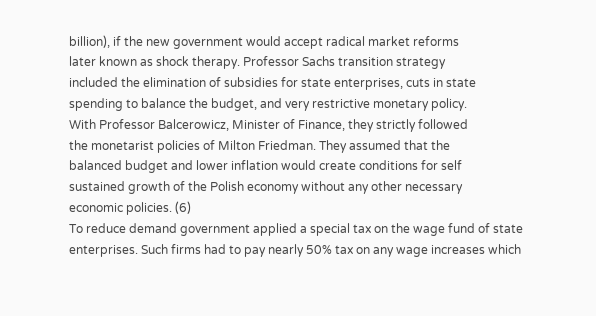billion), if the new government would accept radical market reforms
later known as shock therapy. Professor Sachs transition strategy
included the elimination of subsidies for state enterprises, cuts in state
spending to balance the budget, and very restrictive monetary policy.
With Professor Balcerowicz, Minister of Finance, they strictly followed
the monetarist policies of Milton Friedman. They assumed that the
balanced budget and lower inflation would create conditions for self
sustained growth of the Polish economy without any other necessary
economic policies. (6)
To reduce demand government applied a special tax on the wage fund of state
enterprises. Such firms had to pay nearly 50% tax on any wage increases which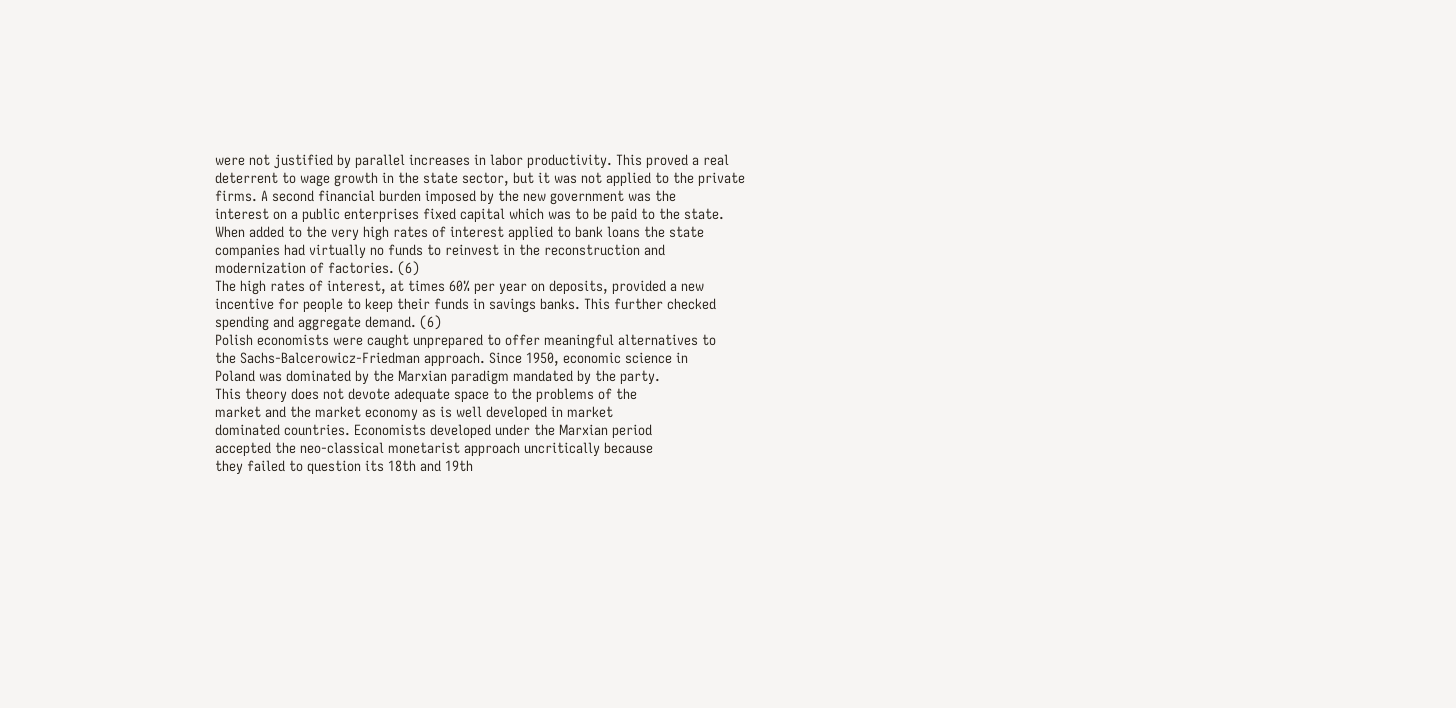were not justified by parallel increases in labor productivity. This proved a real
deterrent to wage growth in the state sector, but it was not applied to the private
firms. A second financial burden imposed by the new government was the
interest on a public enterprises fixed capital which was to be paid to the state.
When added to the very high rates of interest applied to bank loans the state
companies had virtually no funds to reinvest in the reconstruction and
modernization of factories. (6)
The high rates of interest, at times 60% per year on deposits, provided a new
incentive for people to keep their funds in savings banks. This further checked
spending and aggregate demand. (6)
Polish economists were caught unprepared to offer meaningful alternatives to
the Sachs-Balcerowicz-Friedman approach. Since 1950, economic science in
Poland was dominated by the Marxian paradigm mandated by the party.
This theory does not devote adequate space to the problems of the
market and the market economy as is well developed in market
dominated countries. Economists developed under the Marxian period
accepted the neo-classical monetarist approach uncritically because
they failed to question its 18th and 19th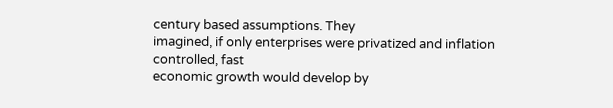century based assumptions. They
imagined, if only enterprises were privatized and inflation controlled, fast
economic growth would develop by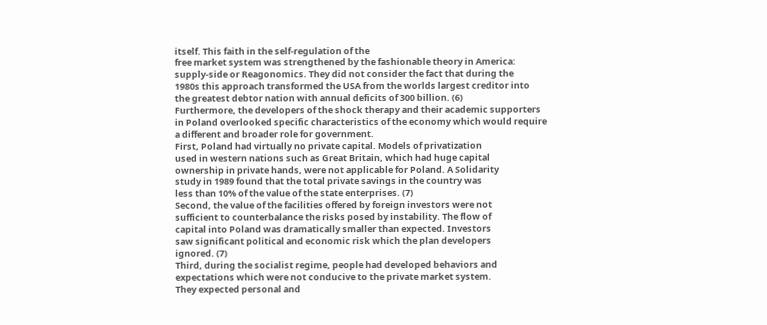itself. This faith in the self-regulation of the
free market system was strengthened by the fashionable theory in America:
supply-side or Reagonomics. They did not consider the fact that during the
1980s this approach transformed the USA from the worlds largest creditor into
the greatest debtor nation with annual deficits of 300 billion. (6)
Furthermore, the developers of the shock therapy and their academic supporters
in Poland overlooked specific characteristics of the economy which would require
a different and broader role for government.
First, Poland had virtually no private capital. Models of privatization
used in western nations such as Great Britain, which had huge capital
ownership in private hands, were not applicable for Poland. A Solidarity
study in 1989 found that the total private savings in the country was
less than 10% of the value of the state enterprises. (7)
Second, the value of the facilities offered by foreign investors were not
sufficient to counterbalance the risks posed by instability. The flow of
capital into Poland was dramatically smaller than expected. Investors
saw significant political and economic risk which the plan developers
ignored. (7)
Third, during the socialist regime, people had developed behaviors and
expectations which were not conducive to the private market system.
They expected personal and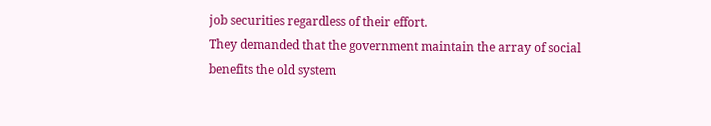job securities regardless of their effort.
They demanded that the government maintain the array of social
benefits the old system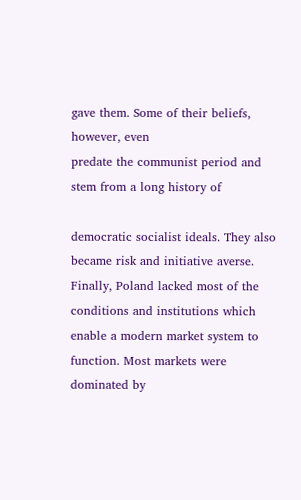gave them. Some of their beliefs, however, even
predate the communist period and stem from a long history of

democratic socialist ideals. They also became risk and initiative averse.
Finally, Poland lacked most of the conditions and institutions which
enable a modern market system to function. Most markets were
dominated by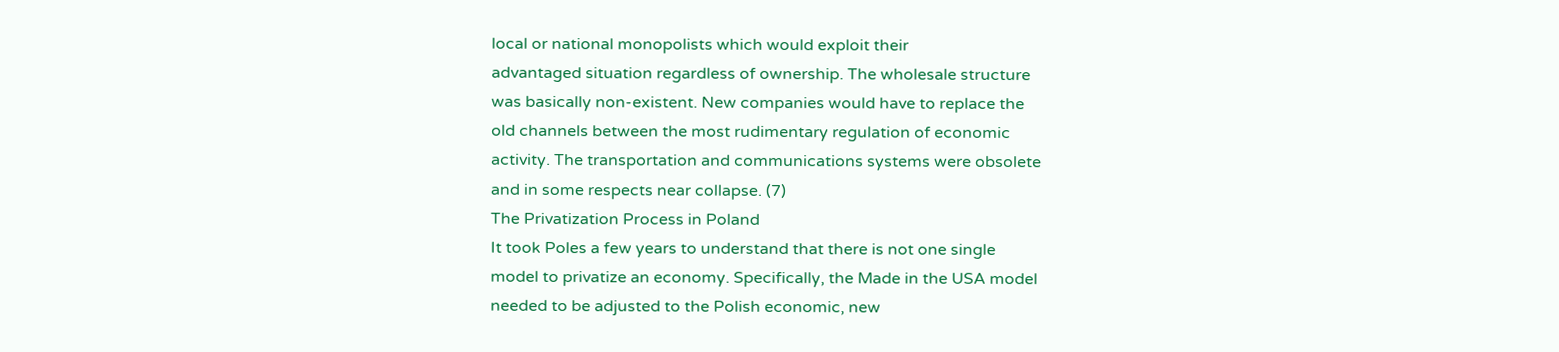local or national monopolists which would exploit their
advantaged situation regardless of ownership. The wholesale structure
was basically non-existent. New companies would have to replace the
old channels between the most rudimentary regulation of economic
activity. The transportation and communications systems were obsolete
and in some respects near collapse. (7)
The Privatization Process in Poland
It took Poles a few years to understand that there is not one single
model to privatize an economy. Specifically, the Made in the USA model
needed to be adjusted to the Polish economic, new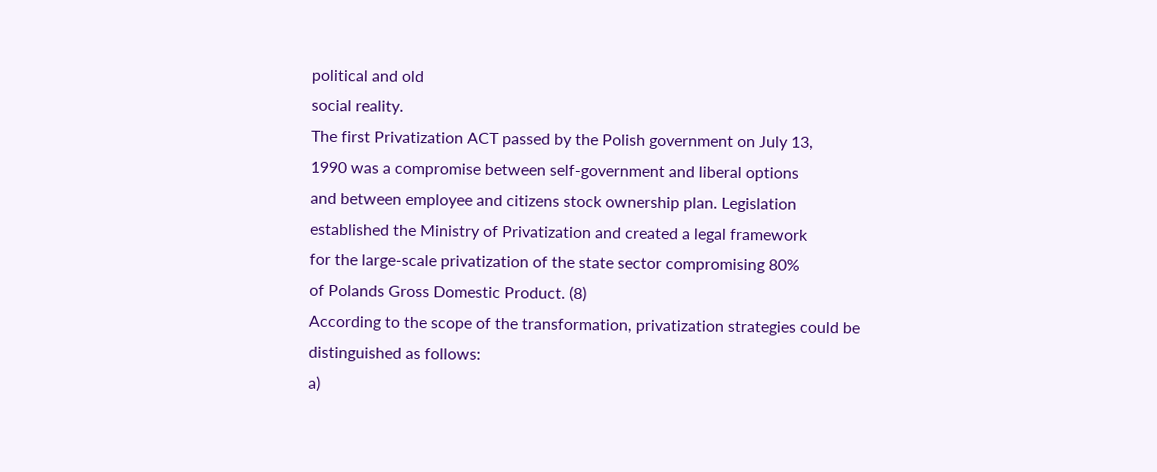political and old
social reality.
The first Privatization ACT passed by the Polish government on July 13,
1990 was a compromise between self-government and liberal options
and between employee and citizens stock ownership plan. Legislation
established the Ministry of Privatization and created a legal framework
for the large-scale privatization of the state sector compromising 80%
of Polands Gross Domestic Product. (8)
According to the scope of the transformation, privatization strategies could be
distinguished as follows:
a)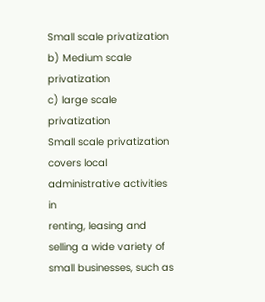Small scale privatization
b) Medium scale privatization
c) large scale privatization
Small scale privatization covers local administrative activities in
renting, leasing and selling a wide variety of small businesses, such as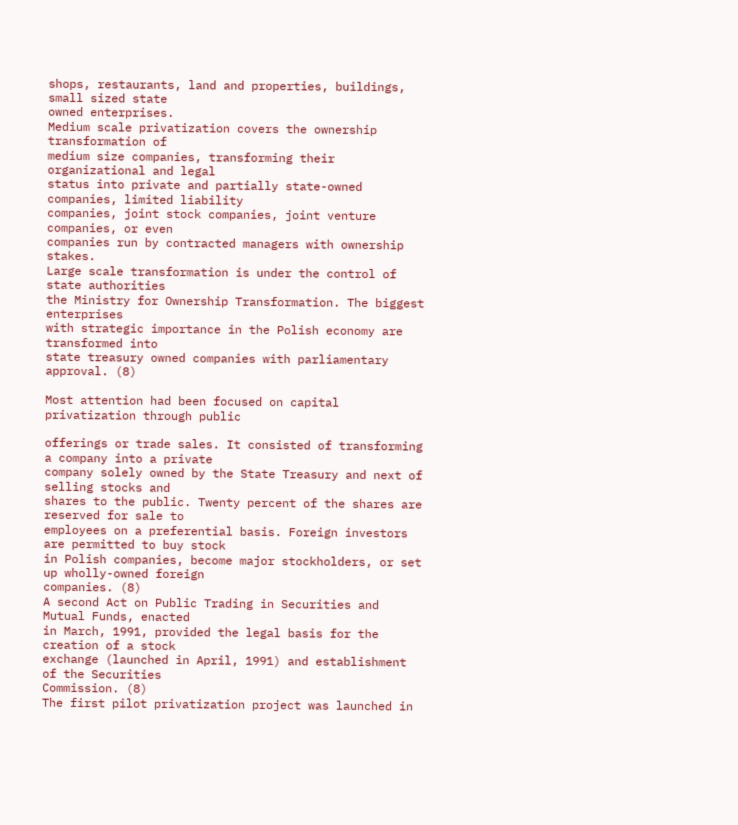shops, restaurants, land and properties, buildings, small sized state
owned enterprises.
Medium scale privatization covers the ownership transformation of
medium size companies, transforming their organizational and legal
status into private and partially state-owned companies, limited liability
companies, joint stock companies, joint venture companies, or even
companies run by contracted managers with ownership stakes.
Large scale transformation is under the control of state authorities
the Ministry for Ownership Transformation. The biggest enterprises
with strategic importance in the Polish economy are transformed into
state treasury owned companies with parliamentary approval. (8)

Most attention had been focused on capital privatization through public

offerings or trade sales. It consisted of transforming a company into a private
company solely owned by the State Treasury and next of selling stocks and
shares to the public. Twenty percent of the shares are reserved for sale to
employees on a preferential basis. Foreign investors are permitted to buy stock
in Polish companies, become major stockholders, or set up wholly-owned foreign
companies. (8)
A second Act on Public Trading in Securities and Mutual Funds, enacted
in March, 1991, provided the legal basis for the creation of a stock
exchange (launched in April, 1991) and establishment of the Securities
Commission. (8)
The first pilot privatization project was launched in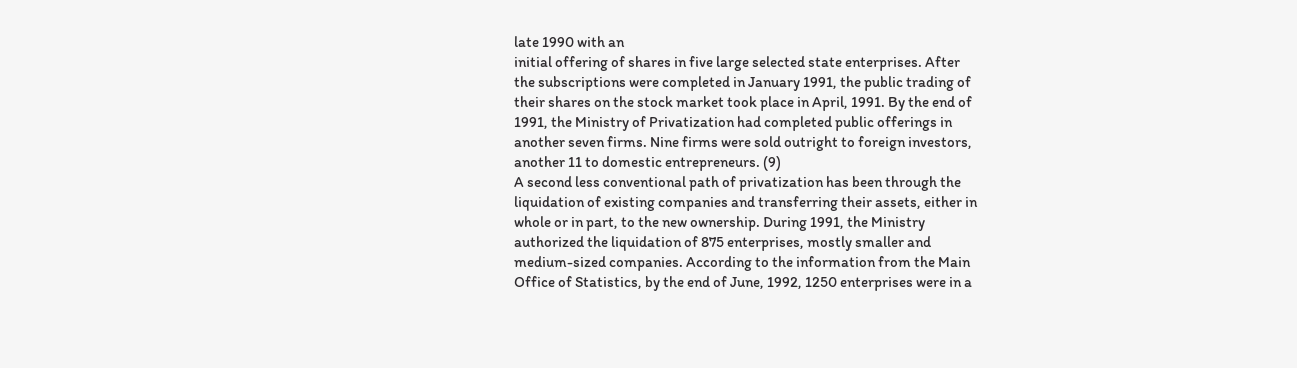late 1990 with an
initial offering of shares in five large selected state enterprises. After
the subscriptions were completed in January 1991, the public trading of
their shares on the stock market took place in April, 1991. By the end of
1991, the Ministry of Privatization had completed public offerings in
another seven firms. Nine firms were sold outright to foreign investors,
another 11 to domestic entrepreneurs. (9)
A second less conventional path of privatization has been through the
liquidation of existing companies and transferring their assets, either in
whole or in part, to the new ownership. During 1991, the Ministry
authorized the liquidation of 875 enterprises, mostly smaller and
medium-sized companies. According to the information from the Main
Office of Statistics, by the end of June, 1992, 1250 enterprises were in a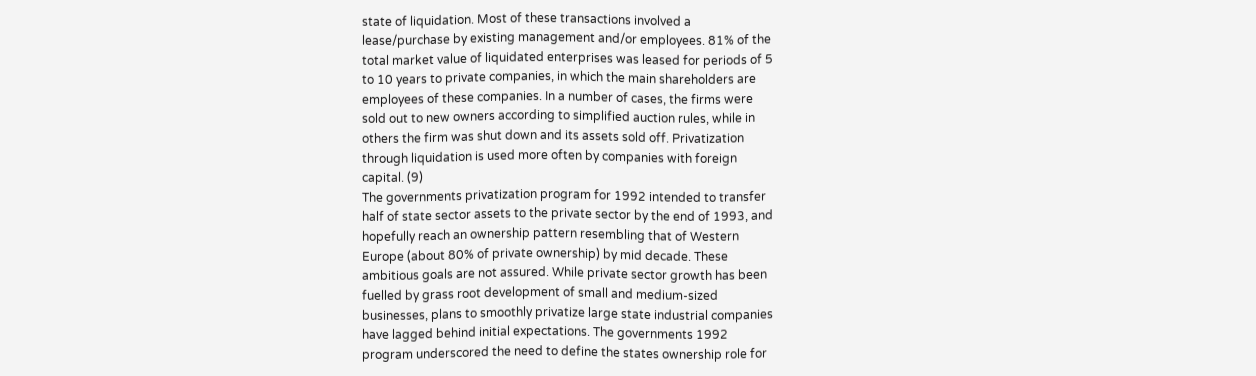state of liquidation. Most of these transactions involved a
lease/purchase by existing management and/or employees. 81% of the
total market value of liquidated enterprises was leased for periods of 5
to 10 years to private companies, in which the main shareholders are
employees of these companies. In a number of cases, the firms were
sold out to new owners according to simplified auction rules, while in
others the firm was shut down and its assets sold off. Privatization
through liquidation is used more often by companies with foreign
capital. (9)
The governments privatization program for 1992 intended to transfer
half of state sector assets to the private sector by the end of 1993, and
hopefully reach an ownership pattern resembling that of Western
Europe (about 80% of private ownership) by mid decade. These
ambitious goals are not assured. While private sector growth has been
fuelled by grass root development of small and medium-sized
businesses, plans to smoothly privatize large state industrial companies
have lagged behind initial expectations. The governments 1992
program underscored the need to define the states ownership role for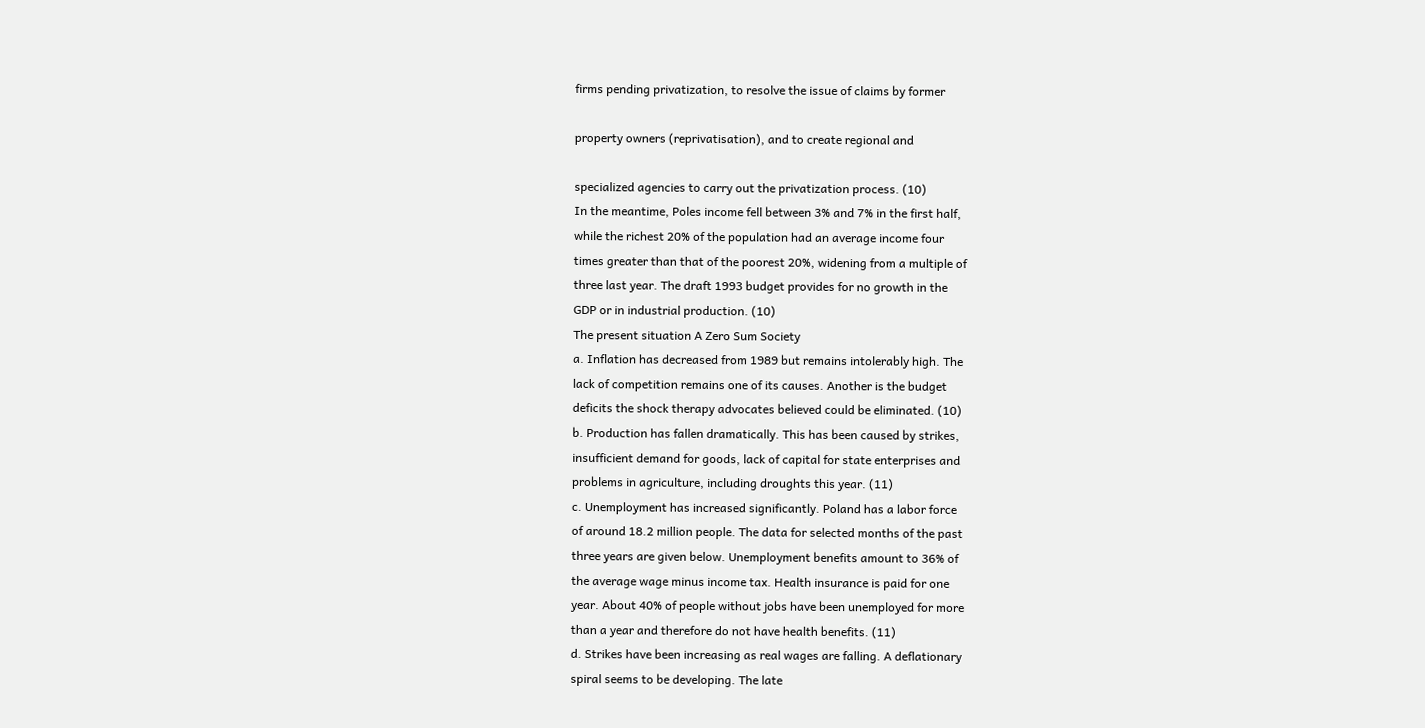firms pending privatization, to resolve the issue of claims by former

property owners (reprivatisation), and to create regional and

specialized agencies to carry out the privatization process. (10)
In the meantime, Poles income fell between 3% and 7% in the first half,
while the richest 20% of the population had an average income four
times greater than that of the poorest 20%, widening from a multiple of
three last year. The draft 1993 budget provides for no growth in the
GDP or in industrial production. (10)
The present situation A Zero Sum Society
a. Inflation has decreased from 1989 but remains intolerably high. The
lack of competition remains one of its causes. Another is the budget
deficits the shock therapy advocates believed could be eliminated. (10)
b. Production has fallen dramatically. This has been caused by strikes,
insufficient demand for goods, lack of capital for state enterprises and
problems in agriculture, including droughts this year. (11)
c. Unemployment has increased significantly. Poland has a labor force
of around 18.2 million people. The data for selected months of the past
three years are given below. Unemployment benefits amount to 36% of
the average wage minus income tax. Health insurance is paid for one
year. About 40% of people without jobs have been unemployed for more
than a year and therefore do not have health benefits. (11)
d. Strikes have been increasing as real wages are falling. A deflationary
spiral seems to be developing. The late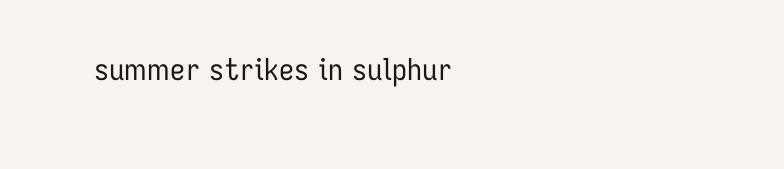summer strikes in sulphur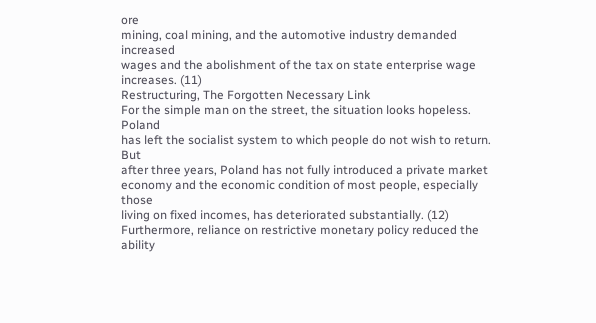ore
mining, coal mining, and the automotive industry demanded increased
wages and the abolishment of the tax on state enterprise wage
increases. (11)
Restructuring, The Forgotten Necessary Link
For the simple man on the street, the situation looks hopeless. Poland
has left the socialist system to which people do not wish to return. But
after three years, Poland has not fully introduced a private market
economy and the economic condition of most people, especially those
living on fixed incomes, has deteriorated substantially. (12)
Furthermore, reliance on restrictive monetary policy reduced the ability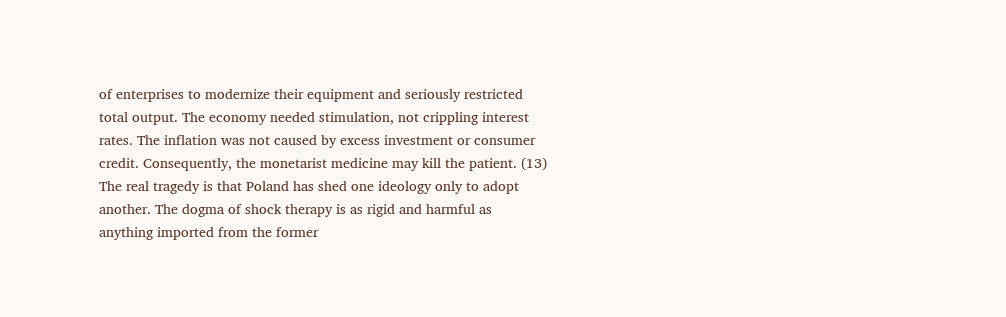of enterprises to modernize their equipment and seriously restricted
total output. The economy needed stimulation, not crippling interest
rates. The inflation was not caused by excess investment or consumer
credit. Consequently, the monetarist medicine may kill the patient. (13)
The real tragedy is that Poland has shed one ideology only to adopt
another. The dogma of shock therapy is as rigid and harmful as
anything imported from the former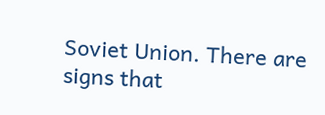Soviet Union. There are signs that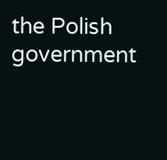the Polish government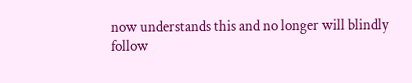now understands this and no longer will blindly
follow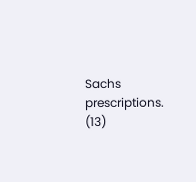Sachs prescriptions. (13)